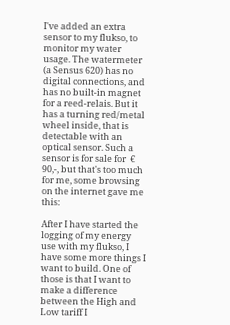I've added an extra sensor to my flukso, to monitor my water usage. The watermeter (a Sensus 620) has no digital connections, and has no built-in magnet for a reed-relais. But it has a turning red/metal wheel inside, that is detectable with an optical sensor. Such a sensor is for sale for  € 90,-, but that's too much for me, some browsing on the internet gave me this:

After I have started the logging of my energy use with my flukso, I have some more things I want to build. One of those is that I want to make a difference between the High and Low tariff I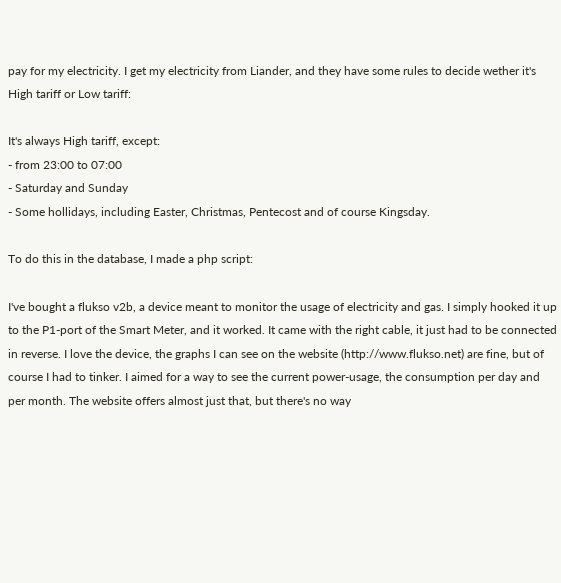pay for my electricity. I get my electricity from Liander, and they have some rules to decide wether it's High tariff or Low tariff:

It's always High tariff, except:
- from 23:00 to 07:00
- Saturday and Sunday
- Some hollidays, including Easter, Christmas, Pentecost and of course Kingsday.

To do this in the database, I made a php script:

I've bought a flukso v2b, a device meant to monitor the usage of electricity and gas. I simply hooked it up to the P1-port of the Smart Meter, and it worked. It came with the right cable, it just had to be connected in reverse. I love the device, the graphs I can see on the website (http://www.flukso.net) are fine, but of course I had to tinker. I aimed for a way to see the current power-usage, the consumption per day and per month. The website offers almost just that, but there's no way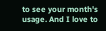to see your month's usage. And I love to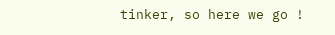tinker, so here we go !